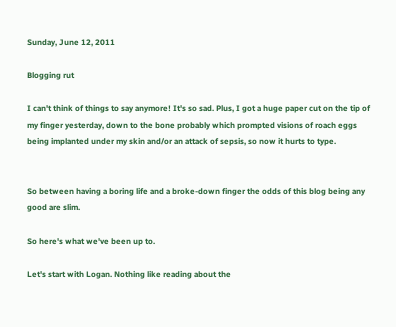Sunday, June 12, 2011

Blogging rut

I can't think of things to say anymore! It's so sad. Plus, I got a huge paper cut on the tip of my finger yesterday, down to the bone probably which prompted visions of roach eggs being implanted under my skin and/or an attack of sepsis, so now it hurts to type.


So between having a boring life and a broke-down finger the odds of this blog being any good are slim.

So here's what we've been up to.

Let's start with Logan. Nothing like reading about the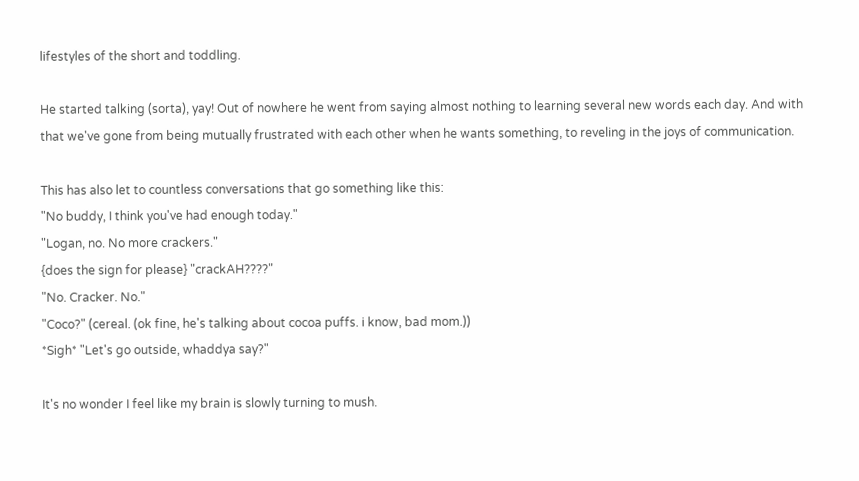lifestyles of the short and toddling.

He started talking (sorta), yay! Out of nowhere he went from saying almost nothing to learning several new words each day. And with that we've gone from being mutually frustrated with each other when he wants something, to reveling in the joys of communication.

This has also let to countless conversations that go something like this:
"No buddy, I think you've had enough today."
"Logan, no. No more crackers."
{does the sign for please} "crackAH????"
"No. Cracker. No."
"Coco?" (cereal. (ok fine, he's talking about cocoa puffs. i know, bad mom.))
*Sigh* "Let's go outside, whaddya say?"

It's no wonder I feel like my brain is slowly turning to mush.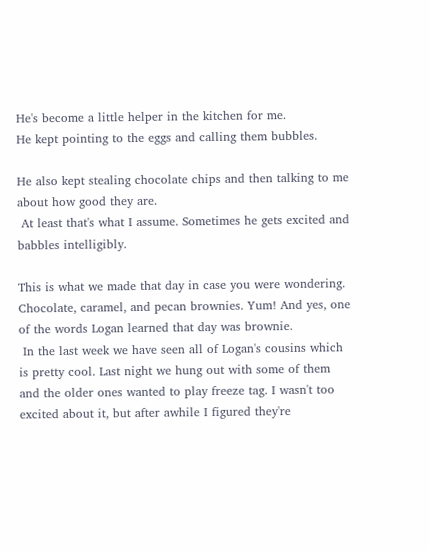He's become a little helper in the kitchen for me.
He kept pointing to the eggs and calling them bubbles.

He also kept stealing chocolate chips and then talking to me about how good they are.
 At least that's what I assume. Sometimes he gets excited and babbles intelligibly.

This is what we made that day in case you were wondering. Chocolate, caramel, and pecan brownies. Yum! And yes, one of the words Logan learned that day was brownie.
 In the last week we have seen all of Logan's cousins which is pretty cool. Last night we hung out with some of them and the older ones wanted to play freeze tag. I wasn't too excited about it, but after awhile I figured they're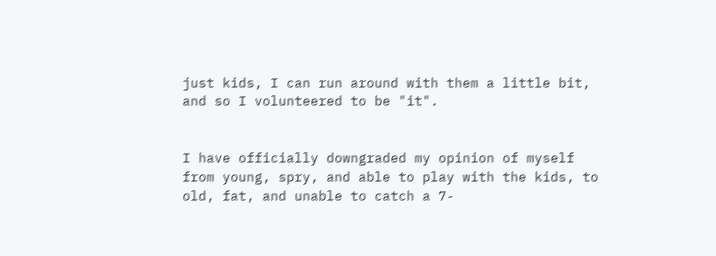just kids, I can run around with them a little bit, and so I volunteered to be "it".


I have officially downgraded my opinion of myself from young, spry, and able to play with the kids, to old, fat, and unable to catch a 7-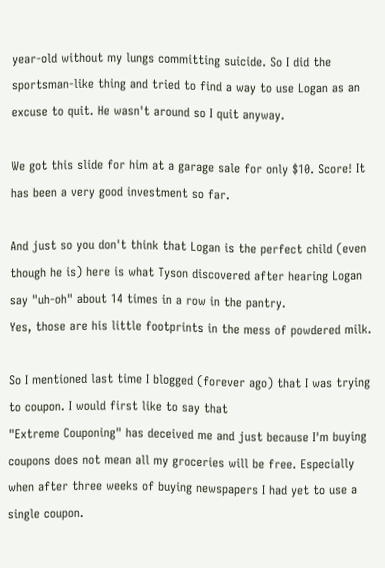year-old without my lungs committing suicide. So I did the sportsman-like thing and tried to find a way to use Logan as an excuse to quit. He wasn't around so I quit anyway.

We got this slide for him at a garage sale for only $10. Score! It has been a very good investment so far.

And just so you don't think that Logan is the perfect child (even though he is) here is what Tyson discovered after hearing Logan say "uh-oh" about 14 times in a row in the pantry.
Yes, those are his little footprints in the mess of powdered milk.

So I mentioned last time I blogged (forever ago) that I was trying to coupon. I would first like to say that
"Extreme Couponing" has deceived me and just because I'm buying coupons does not mean all my groceries will be free. Especially when after three weeks of buying newspapers I had yet to use a single coupon.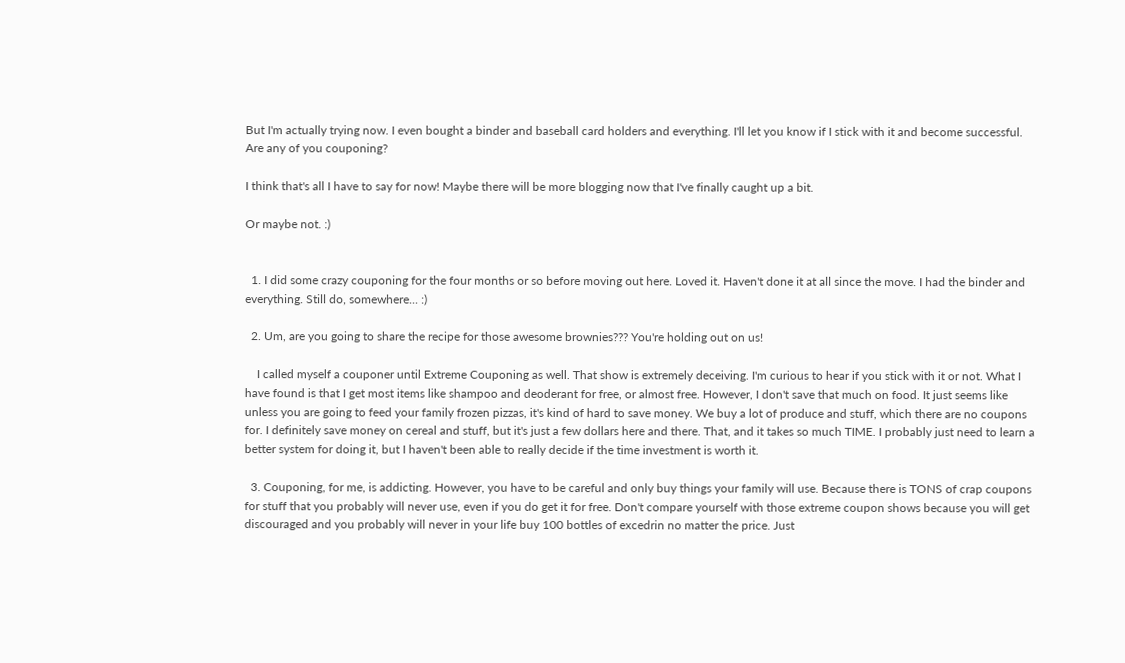But I'm actually trying now. I even bought a binder and baseball card holders and everything. I'll let you know if I stick with it and become successful. Are any of you couponing?

I think that's all I have to say for now! Maybe there will be more blogging now that I've finally caught up a bit.

Or maybe not. :)


  1. I did some crazy couponing for the four months or so before moving out here. Loved it. Haven't done it at all since the move. I had the binder and everything. Still do, somewhere... :)

  2. Um, are you going to share the recipe for those awesome brownies??? You're holding out on us!

    I called myself a couponer until Extreme Couponing as well. That show is extremely deceiving. I'm curious to hear if you stick with it or not. What I have found is that I get most items like shampoo and deoderant for free, or almost free. However, I don't save that much on food. It just seems like unless you are going to feed your family frozen pizzas, it's kind of hard to save money. We buy a lot of produce and stuff, which there are no coupons for. I definitely save money on cereal and stuff, but it's just a few dollars here and there. That, and it takes so much TIME. I probably just need to learn a better system for doing it, but I haven't been able to really decide if the time investment is worth it.

  3. Couponing, for me, is addicting. However, you have to be careful and only buy things your family will use. Because there is TONS of crap coupons for stuff that you probably will never use, even if you do get it for free. Don't compare yourself with those extreme coupon shows because you will get discouraged and you probably will never in your life buy 100 bottles of excedrin no matter the price. Just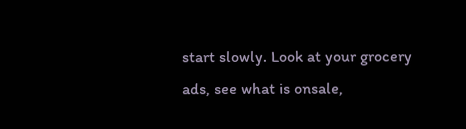start slowly. Look at your grocery ads, see what is onsale,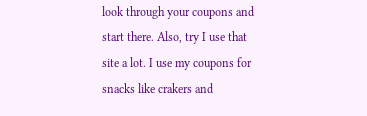look through your coupons and start there. Also, try I use that site a lot. I use my coupons for snacks like crakers and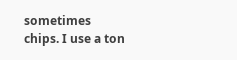sometimes chips. I use a ton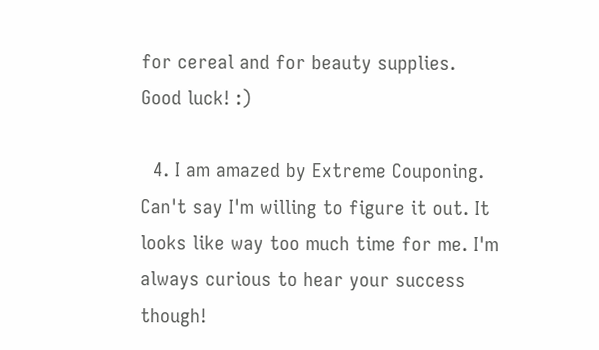for cereal and for beauty supplies. Good luck! :)

  4. I am amazed by Extreme Couponing. Can't say I'm willing to figure it out. It looks like way too much time for me. I'm always curious to hear your success though!